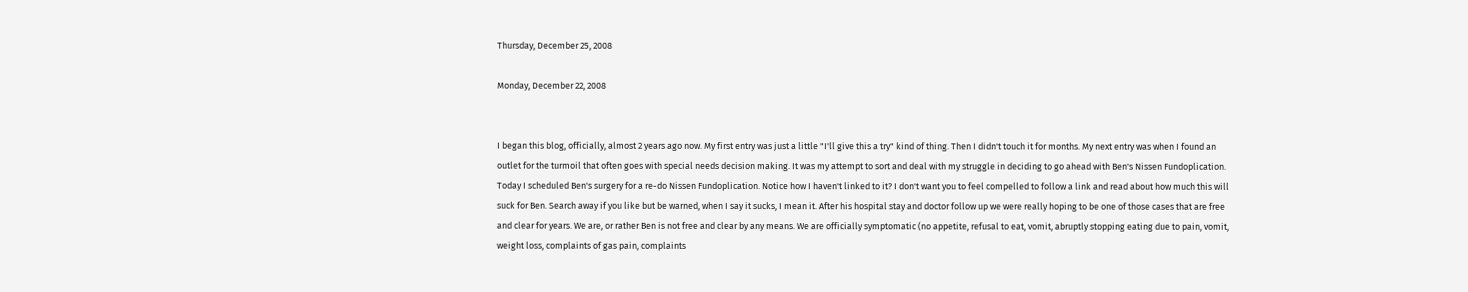Thursday, December 25, 2008

Monday, December 22, 2008


I began this blog, officially, almost 2 years ago now. My first entry was just a little "I'll give this a try" kind of thing. Then I didn't touch it for months. My next entry was when I found an outlet for the turmoil that often goes with special needs decision making. It was my attempt to sort and deal with my struggle in deciding to go ahead with Ben's Nissen Fundoplication. Today I scheduled Ben's surgery for a re-do Nissen Fundoplication. Notice how I haven't linked to it? I don't want you to feel compelled to follow a link and read about how much this will suck for Ben. Search away if you like but be warned, when I say it sucks, I mean it. After his hospital stay and doctor follow up we were really hoping to be one of those cases that are free and clear for years. We are, or rather Ben is not free and clear by any means. We are officially symptomatic (no appetite, refusal to eat, vomit, abruptly stopping eating due to pain, vomit, weight loss, complaints of gas pain, complaints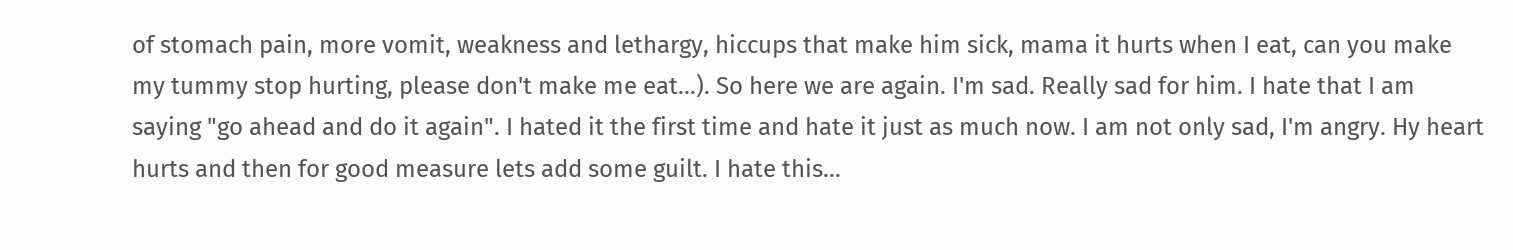of stomach pain, more vomit, weakness and lethargy, hiccups that make him sick, mama it hurts when I eat, can you make my tummy stop hurting, please don't make me eat...). So here we are again. I'm sad. Really sad for him. I hate that I am saying "go ahead and do it again". I hated it the first time and hate it just as much now. I am not only sad, I'm angry. Hy heart hurts and then for good measure lets add some guilt. I hate this...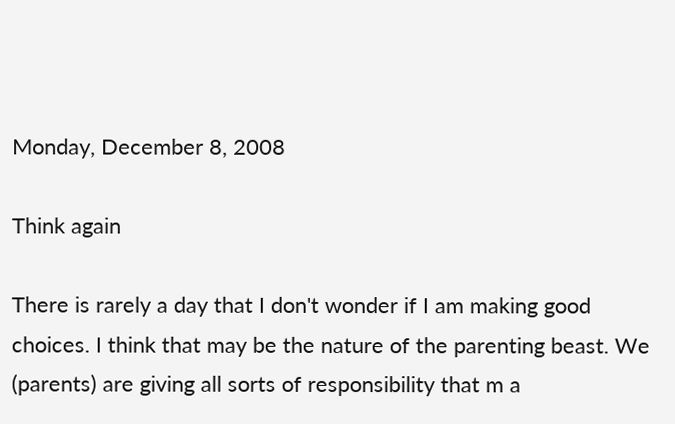Monday, December 8, 2008

Think again

There is rarely a day that I don't wonder if I am making good choices. I think that may be the nature of the parenting beast. We (parents) are giving all sorts of responsibility that m a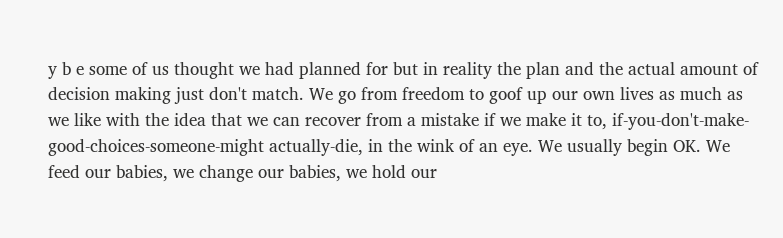y b e some of us thought we had planned for but in reality the plan and the actual amount of decision making just don't match. We go from freedom to goof up our own lives as much as we like with the idea that we can recover from a mistake if we make it to, if-you-don't-make-good-choices-someone-might actually-die, in the wink of an eye. We usually begin OK. We feed our babies, we change our babies, we hold our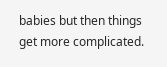babies but then things get more complicated.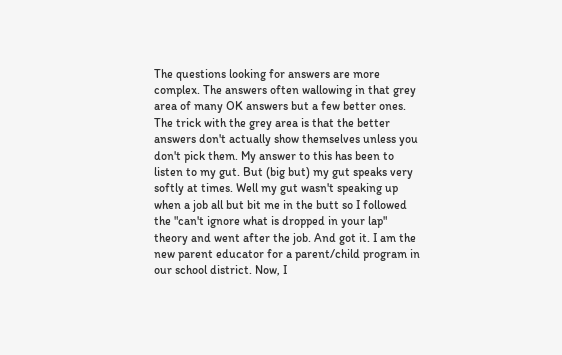The questions looking for answers are more complex. The answers often wallowing in that grey area of many OK answers but a few better ones. The trick with the grey area is that the better answers don't actually show themselves unless you don't pick them. My answer to this has been to listen to my gut. But (big but) my gut speaks very softly at times. Well my gut wasn't speaking up when a job all but bit me in the butt so I followed the "can't ignore what is dropped in your lap" theory and went after the job. And got it. I am the new parent educator for a parent/child program in our school district. Now, I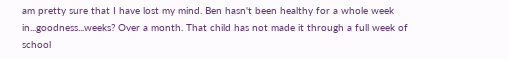am pretty sure that I have lost my mind. Ben hasn't been healthy for a whole week in...goodness...weeks? Over a month. That child has not made it through a full week of school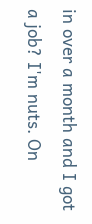in over a month and I got a job? I'm nuts. On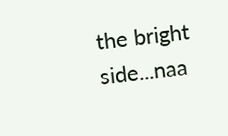the bright side...naa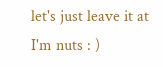let's just leave it at I'm nuts : )